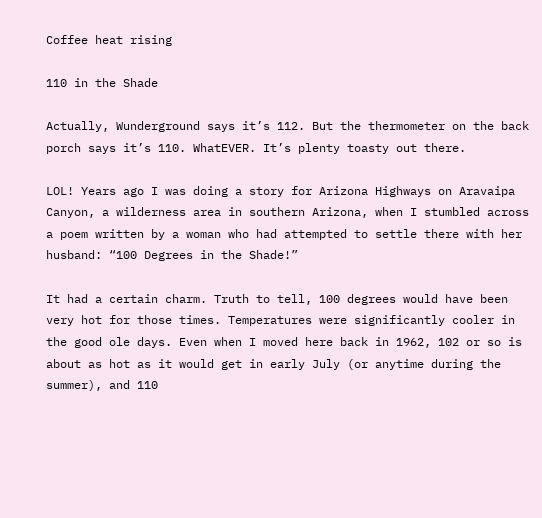Coffee heat rising

110 in the Shade

Actually, Wunderground says it’s 112. But the thermometer on the back porch says it’s 110. WhatEVER. It’s plenty toasty out there.

LOL! Years ago I was doing a story for Arizona Highways on Aravaipa Canyon, a wilderness area in southern Arizona, when I stumbled across a poem written by a woman who had attempted to settle there with her husband: “100 Degrees in the Shade!”

It had a certain charm. Truth to tell, 100 degrees would have been very hot for those times. Temperatures were significantly cooler in the good ole days. Even when I moved here back in 1962, 102 or so is about as hot as it would get in early July (or anytime during the summer), and 110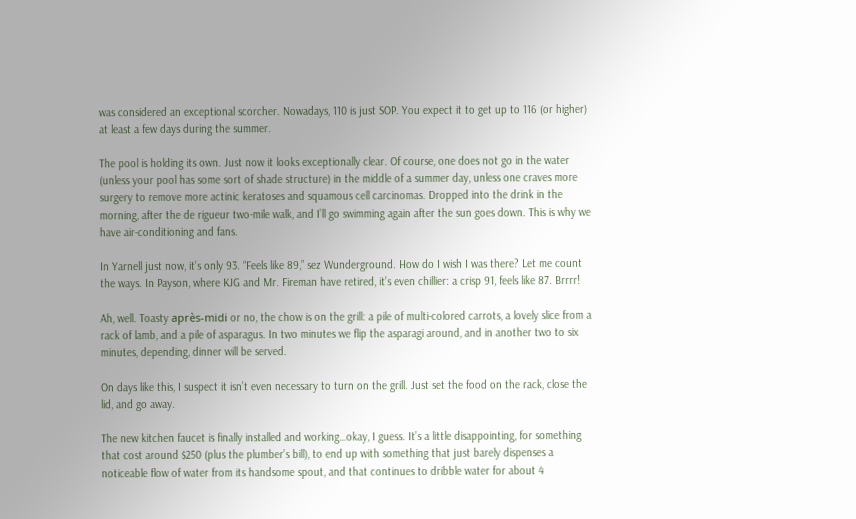was considered an exceptional scorcher. Nowadays, 110 is just SOP. You expect it to get up to 116 (or higher) at least a few days during the summer.

The pool is holding its own. Just now it looks exceptionally clear. Of course, one does not go in the water (unless your pool has some sort of shade structure) in the middle of a summer day, unless one craves more surgery to remove more actinic keratoses and squamous cell carcinomas. Dropped into the drink in the morning, after the de rigueur two-mile walk, and I’ll go swimming again after the sun goes down. This is why we have air-conditioning and fans.

In Yarnell just now, it’s only 93. “Feels like 89,” sez Wunderground. How do I wish I was there? Let me count the ways. In Payson, where KJG and Mr. Fireman have retired, it’s even chillier: a crisp 91, feels like 87. Brrrr!

Ah, well. Toasty après-midi or no, the chow is on the grill: a pile of multi-colored carrots, a lovely slice from a rack of lamb, and a pile of asparagus. In two minutes we flip the asparagi around, and in another two to six minutes, depending, dinner will be served.

On days like this, I suspect it isn’t even necessary to turn on the grill. Just set the food on the rack, close the lid, and go away.

The new kitchen faucet is finally installed and working…okay, I guess. It’s a little disappointing, for something that cost around $250 (plus the plumber’s bill), to end up with something that just barely dispenses a noticeable flow of water from its handsome spout, and that continues to dribble water for about 4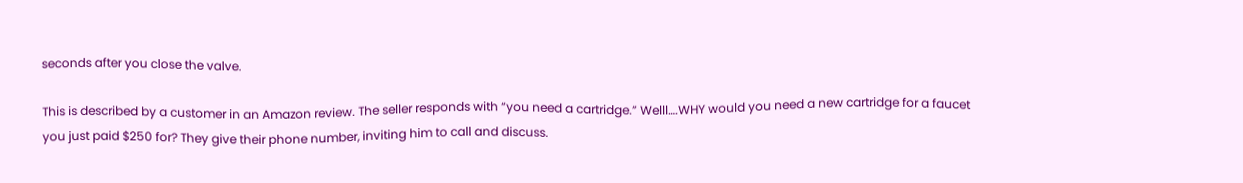seconds after you close the valve.

This is described by a customer in an Amazon review. The seller responds with “you need a cartridge.” Welll….WHY would you need a new cartridge for a faucet you just paid $250 for? They give their phone number, inviting him to call and discuss.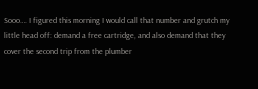Sooo…. I figured this morning I would call that number and grutch my little head off: demand a free cartridge, and also demand that they cover the second trip from the plumber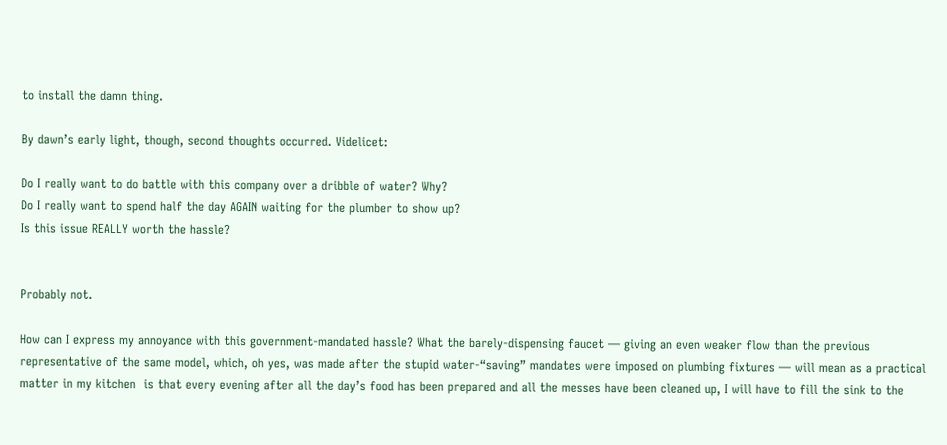to install the damn thing.

By dawn’s early light, though, second thoughts occurred. Videlicet:

Do I really want to do battle with this company over a dribble of water? Why?
Do I really want to spend half the day AGAIN waiting for the plumber to show up?
Is this issue REALLY worth the hassle?


Probably not.

How can I express my annoyance with this government-mandated hassle? What the barely-dispensing faucet — giving an even weaker flow than the previous representative of the same model, which, oh yes, was made after the stupid water-“saving” mandates were imposed on plumbing fixtures — will mean as a practical matter in my kitchen  is that every evening after all the day’s food has been prepared and all the messes have been cleaned up, I will have to fill the sink to the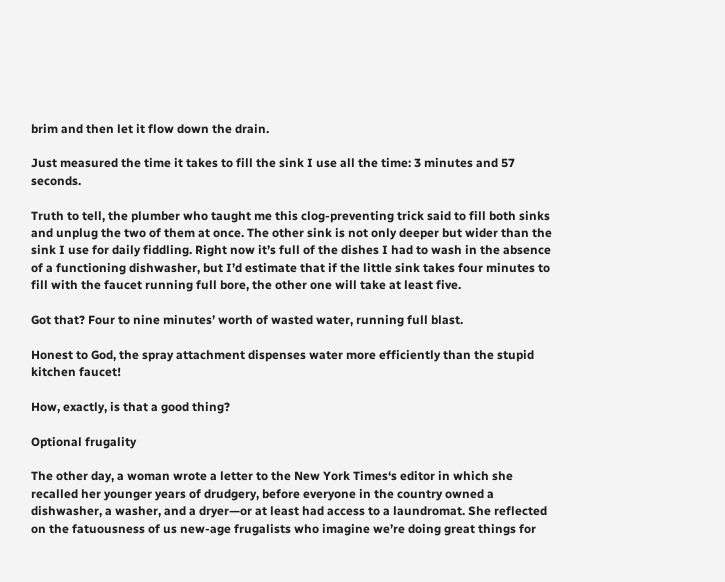brim and then let it flow down the drain.

Just measured the time it takes to fill the sink I use all the time: 3 minutes and 57 seconds.

Truth to tell, the plumber who taught me this clog-preventing trick said to fill both sinks and unplug the two of them at once. The other sink is not only deeper but wider than the sink I use for daily fiddling. Right now it’s full of the dishes I had to wash in the absence of a functioning dishwasher, but I’d estimate that if the little sink takes four minutes to fill with the faucet running full bore, the other one will take at least five.

Got that? Four to nine minutes’ worth of wasted water, running full blast.

Honest to God, the spray attachment dispenses water more efficiently than the stupid kitchen faucet!

How, exactly, is that a good thing?

Optional frugality

The other day, a woman wrote a letter to the New York Times‘s editor in which she recalled her younger years of drudgery, before everyone in the country owned a dishwasher, a washer, and a dryer—or at least had access to a laundromat. She reflected on the fatuousness of us new-age frugalists who imagine we’re doing great things for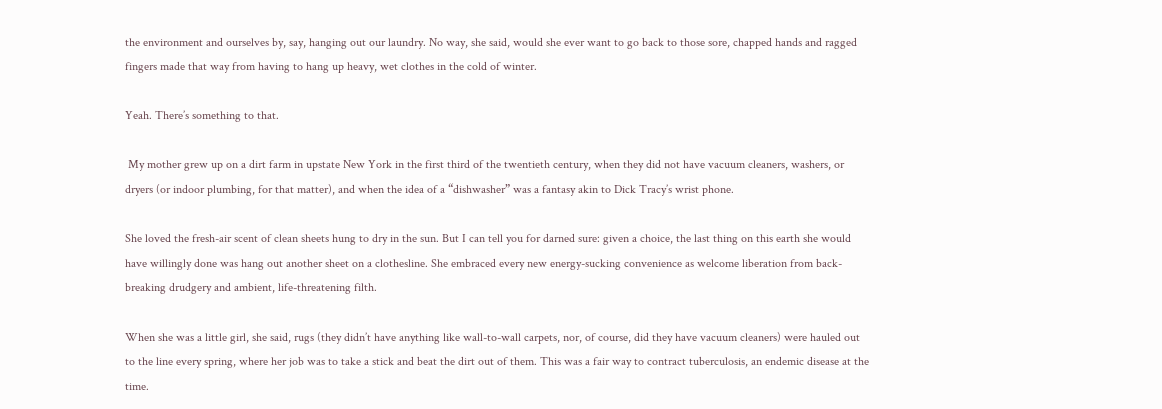the environment and ourselves by, say, hanging out our laundry. No way, she said, would she ever want to go back to those sore, chapped hands and ragged fingers made that way from having to hang up heavy, wet clothes in the cold of winter.

Yeah. There’s something to that.

 My mother grew up on a dirt farm in upstate New York in the first third of the twentieth century, when they did not have vacuum cleaners, washers, or dryers (or indoor plumbing, for that matter), and when the idea of a “dishwasher” was a fantasy akin to Dick Tracy’s wrist phone.

She loved the fresh-air scent of clean sheets hung to dry in the sun. But I can tell you for darned sure: given a choice, the last thing on this earth she would have willingly done was hang out another sheet on a clothesline. She embraced every new energy-sucking convenience as welcome liberation from back-breaking drudgery and ambient, life-threatening filth.

When she was a little girl, she said, rugs (they didn’t have anything like wall-to-wall carpets, nor, of course, did they have vacuum cleaners) were hauled out to the line every spring, where her job was to take a stick and beat the dirt out of them. This was a fair way to contract tuberculosis, an endemic disease at the time.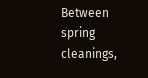Between spring cleanings,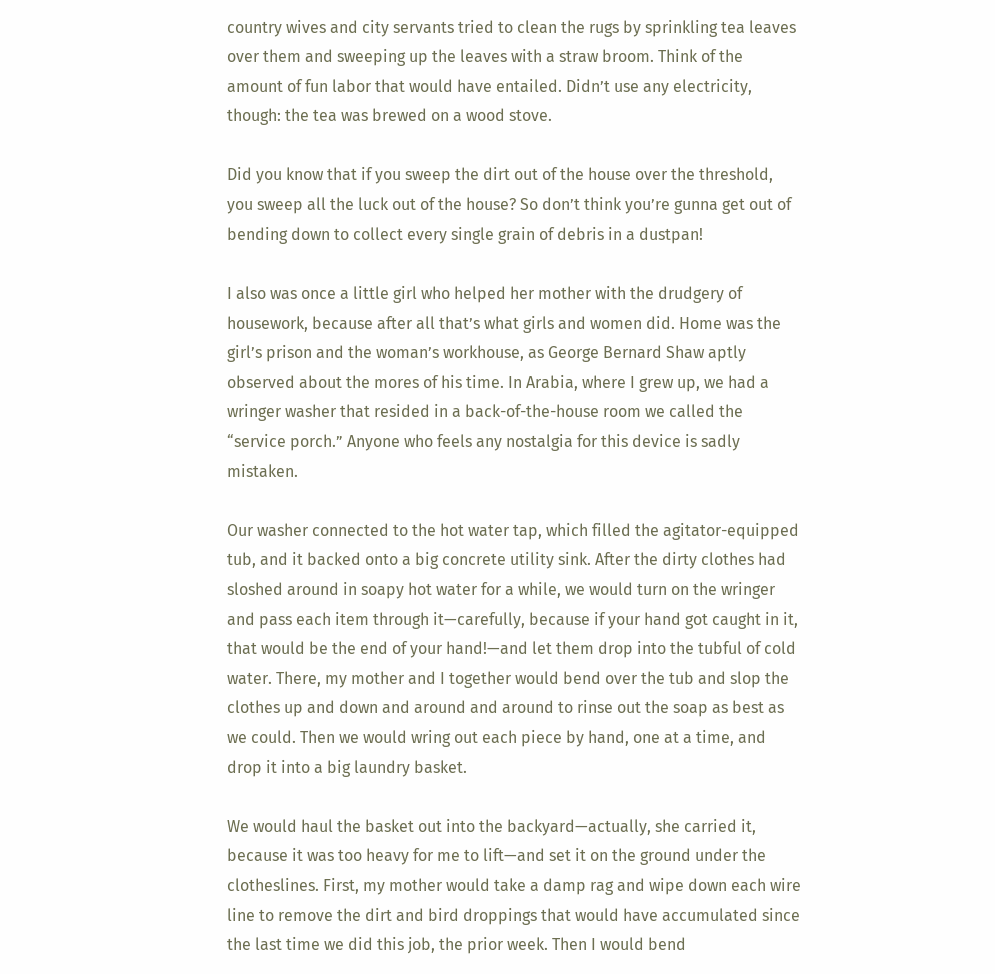country wives and city servants tried to clean the rugs by sprinkling tea leaves over them and sweeping up the leaves with a straw broom. Think of the amount of fun labor that would have entailed. Didn’t use any electricity, though: the tea was brewed on a wood stove.

Did you know that if you sweep the dirt out of the house over the threshold, you sweep all the luck out of the house? So don’t think you’re gunna get out of bending down to collect every single grain of debris in a dustpan!

I also was once a little girl who helped her mother with the drudgery of housework, because after all that’s what girls and women did. Home was the girl’s prison and the woman’s workhouse, as George Bernard Shaw aptly observed about the mores of his time. In Arabia, where I grew up, we had a wringer washer that resided in a back-of-the-house room we called the “service porch.” Anyone who feels any nostalgia for this device is sadly mistaken.

Our washer connected to the hot water tap, which filled the agitator-equipped tub, and it backed onto a big concrete utility sink. After the dirty clothes had sloshed around in soapy hot water for a while, we would turn on the wringer and pass each item through it—carefully, because if your hand got caught in it, that would be the end of your hand!—and let them drop into the tubful of cold water. There, my mother and I together would bend over the tub and slop the clothes up and down and around and around to rinse out the soap as best as we could. Then we would wring out each piece by hand, one at a time, and drop it into a big laundry basket.

We would haul the basket out into the backyard—actually, she carried it, because it was too heavy for me to lift—and set it on the ground under the clotheslines. First, my mother would take a damp rag and wipe down each wire line to remove the dirt and bird droppings that would have accumulated since the last time we did this job, the prior week. Then I would bend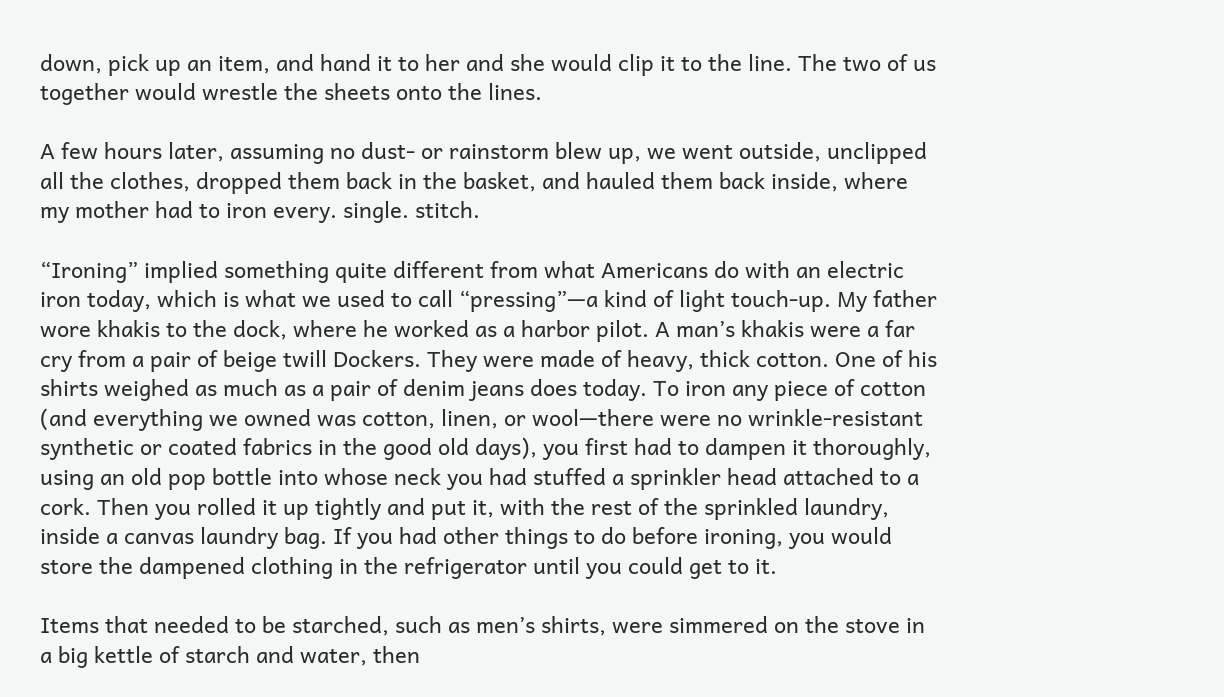down, pick up an item, and hand it to her and she would clip it to the line. The two of us together would wrestle the sheets onto the lines.

A few hours later, assuming no dust- or rainstorm blew up, we went outside, unclipped all the clothes, dropped them back in the basket, and hauled them back inside, where my mother had to iron every. single. stitch.

“Ironing” implied something quite different from what Americans do with an electric iron today, which is what we used to call “pressing”—a kind of light touch-up. My father wore khakis to the dock, where he worked as a harbor pilot. A man’s khakis were a far cry from a pair of beige twill Dockers. They were made of heavy, thick cotton. One of his shirts weighed as much as a pair of denim jeans does today. To iron any piece of cotton (and everything we owned was cotton, linen, or wool—there were no wrinkle-resistant synthetic or coated fabrics in the good old days), you first had to dampen it thoroughly, using an old pop bottle into whose neck you had stuffed a sprinkler head attached to a cork. Then you rolled it up tightly and put it, with the rest of the sprinkled laundry, inside a canvas laundry bag. If you had other things to do before ironing, you would store the dampened clothing in the refrigerator until you could get to it.

Items that needed to be starched, such as men’s shirts, were simmered on the stove in a big kettle of starch and water, then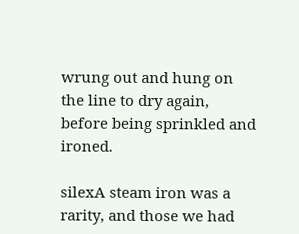wrung out and hung on the line to dry again, before being sprinkled and ironed.

silexA steam iron was a rarity, and those we had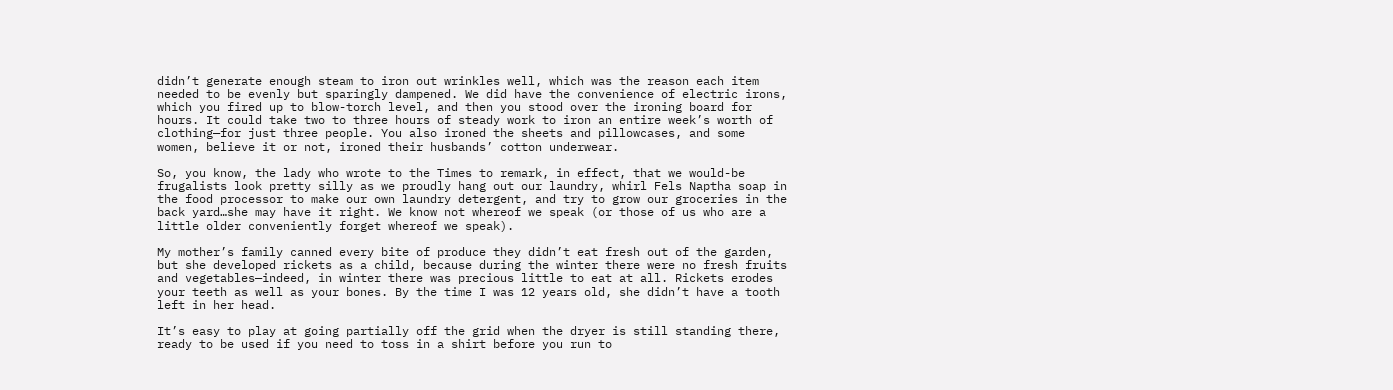didn’t generate enough steam to iron out wrinkles well, which was the reason each item needed to be evenly but sparingly dampened. We did have the convenience of electric irons, which you fired up to blow-torch level, and then you stood over the ironing board for hours. It could take two to three hours of steady work to iron an entire week’s worth of clothing—for just three people. You also ironed the sheets and pillowcases, and some women, believe it or not, ironed their husbands’ cotton underwear.

So, you know, the lady who wrote to the Times to remark, in effect, that we would-be frugalists look pretty silly as we proudly hang out our laundry, whirl Fels Naptha soap in the food processor to make our own laundry detergent, and try to grow our groceries in the back yard…she may have it right. We know not whereof we speak (or those of us who are a little older conveniently forget whereof we speak).

My mother’s family canned every bite of produce they didn’t eat fresh out of the garden, but she developed rickets as a child, because during the winter there were no fresh fruits and vegetables—indeed, in winter there was precious little to eat at all. Rickets erodes your teeth as well as your bones. By the time I was 12 years old, she didn’t have a tooth left in her head.

It’s easy to play at going partially off the grid when the dryer is still standing there, ready to be used if you need to toss in a shirt before you run to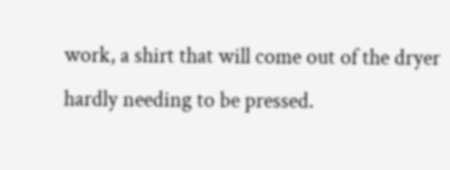work, a shirt that will come out of the dryer hardly needing to be pressed.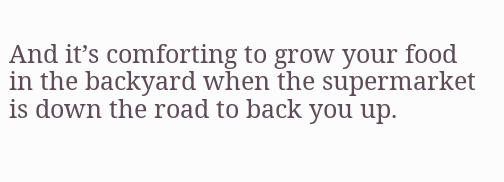And it’s comforting to grow your food in the backyard when the supermarket is down the road to back you up.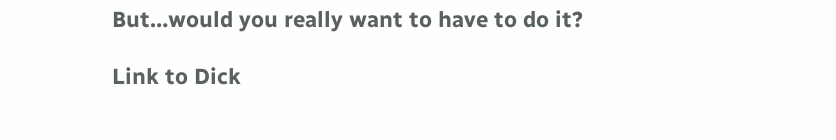But…would you really want to have to do it?

Link to Dick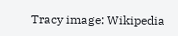Tracy image: Wikipedia